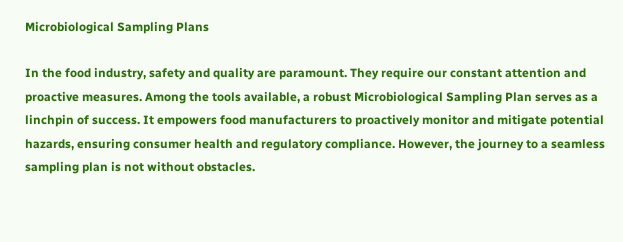Microbiological Sampling Plans

In the food industry, safety and quality are paramount. They require our constant attention and proactive measures. Among the tools available, a robust Microbiological Sampling Plan serves as a linchpin of success. It empowers food manufacturers to proactively monitor and mitigate potential hazards, ensuring consumer health and regulatory compliance. However, the journey to a seamless sampling plan is not without obstacles.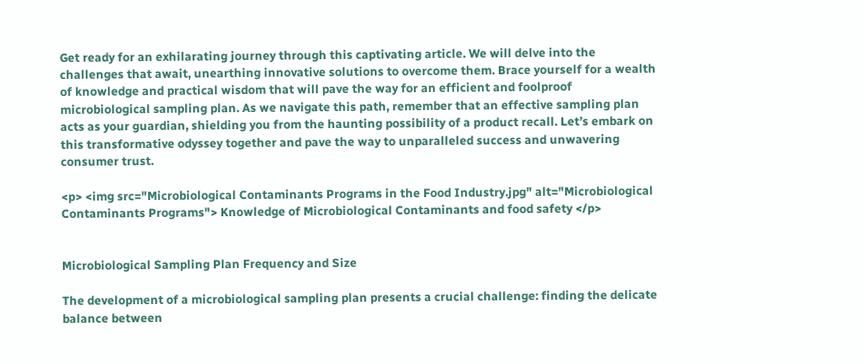Get ready for an exhilarating journey through this captivating article. We will delve into the challenges that await, unearthing innovative solutions to overcome them. Brace yourself for a wealth of knowledge and practical wisdom that will pave the way for an efficient and foolproof microbiological sampling plan. As we navigate this path, remember that an effective sampling plan acts as your guardian, shielding you from the haunting possibility of a product recall. Let’s embark on this transformative odyssey together and pave the way to unparalleled success and unwavering consumer trust.

<p> <img src="Microbiological Contaminants Programs in the Food Industry.jpg" alt="Microbiological Contaminants Programs"> Knowledge of Microbiological Contaminants and food safety </p>


Microbiological Sampling Plan Frequency and Size

The development of a microbiological sampling plan presents a crucial challenge: finding the delicate balance between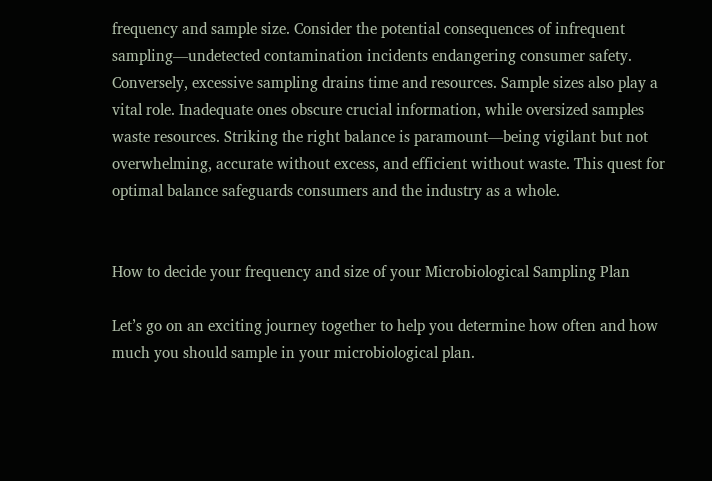frequency and sample size. Consider the potential consequences of infrequent sampling—undetected contamination incidents endangering consumer safety. Conversely, excessive sampling drains time and resources. Sample sizes also play a vital role. Inadequate ones obscure crucial information, while oversized samples waste resources. Striking the right balance is paramount—being vigilant but not overwhelming, accurate without excess, and efficient without waste. This quest for optimal balance safeguards consumers and the industry as a whole.


How to decide your frequency and size of your Microbiological Sampling Plan

Let’s go on an exciting journey together to help you determine how often and how much you should sample in your microbiological plan.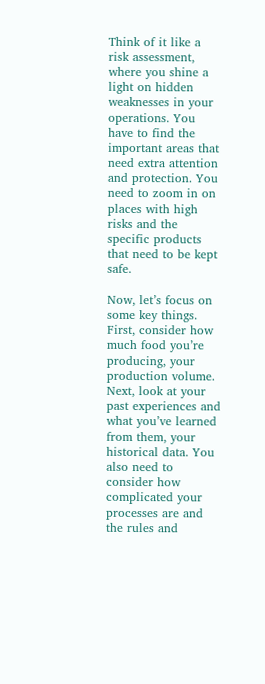Think of it like a risk assessment, where you shine a light on hidden weaknesses in your operations. You have to find the important areas that need extra attention and protection. You need to zoom in on places with high risks and the specific products that need to be kept safe.

Now, let’s focus on some key things. First, consider how much food you’re producing, your production volume. Next, look at your past experiences and what you’ve learned from them, your historical data. You also need to consider how complicated your processes are and the rules and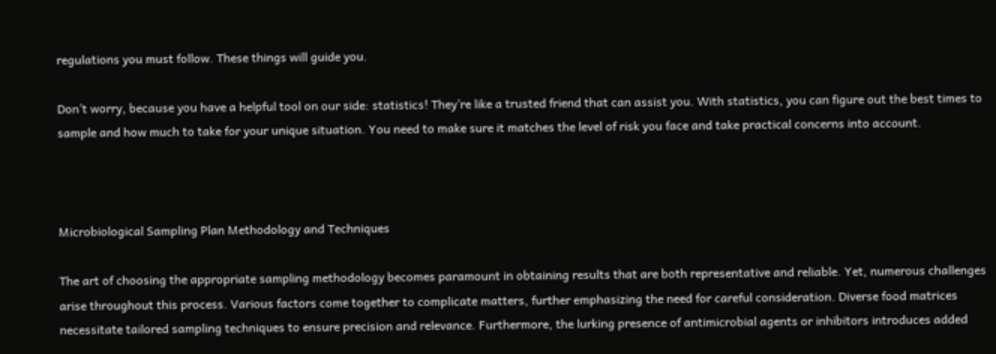regulations you must follow. These things will guide you.

Don’t worry, because you have a helpful tool on our side: statistics! They’re like a trusted friend that can assist you. With statistics, you can figure out the best times to sample and how much to take for your unique situation. You need to make sure it matches the level of risk you face and take practical concerns into account.



Microbiological Sampling Plan Methodology and Techniques

The art of choosing the appropriate sampling methodology becomes paramount in obtaining results that are both representative and reliable. Yet, numerous challenges arise throughout this process. Various factors come together to complicate matters, further emphasizing the need for careful consideration. Diverse food matrices necessitate tailored sampling techniques to ensure precision and relevance. Furthermore, the lurking presence of antimicrobial agents or inhibitors introduces added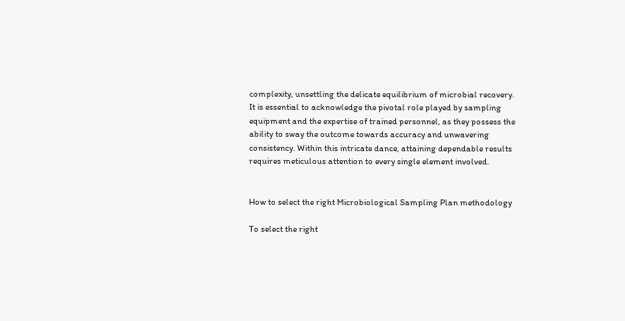complexity, unsettling the delicate equilibrium of microbial recovery. It is essential to acknowledge the pivotal role played by sampling equipment and the expertise of trained personnel, as they possess the ability to sway the outcome towards accuracy and unwavering consistency. Within this intricate dance, attaining dependable results requires meticulous attention to every single element involved.


How to select the right Microbiological Sampling Plan methodology

To select the right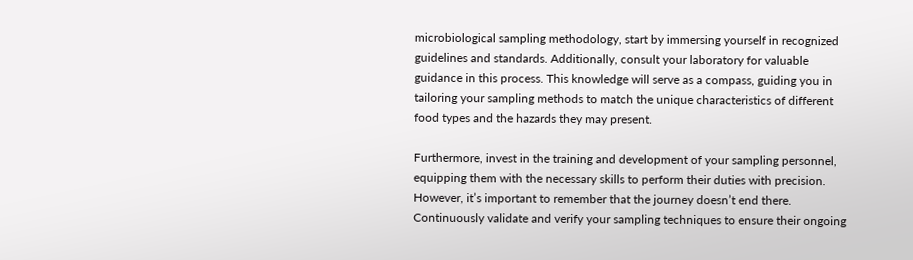microbiological sampling methodology, start by immersing yourself in recognized guidelines and standards. Additionally, consult your laboratory for valuable guidance in this process. This knowledge will serve as a compass, guiding you in tailoring your sampling methods to match the unique characteristics of different food types and the hazards they may present.

Furthermore, invest in the training and development of your sampling personnel, equipping them with the necessary skills to perform their duties with precision. However, it’s important to remember that the journey doesn’t end there. Continuously validate and verify your sampling techniques to ensure their ongoing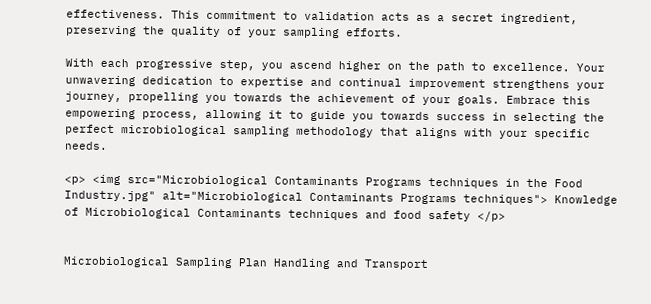effectiveness. This commitment to validation acts as a secret ingredient, preserving the quality of your sampling efforts.

With each progressive step, you ascend higher on the path to excellence. Your unwavering dedication to expertise and continual improvement strengthens your journey, propelling you towards the achievement of your goals. Embrace this empowering process, allowing it to guide you towards success in selecting the perfect microbiological sampling methodology that aligns with your specific needs.

<p> <img src="Microbiological Contaminants Programs techniques in the Food Industry.jpg" alt="Microbiological Contaminants Programs techniques"> Knowledge of Microbiological Contaminants techniques and food safety </p>


Microbiological Sampling Plan Handling and Transport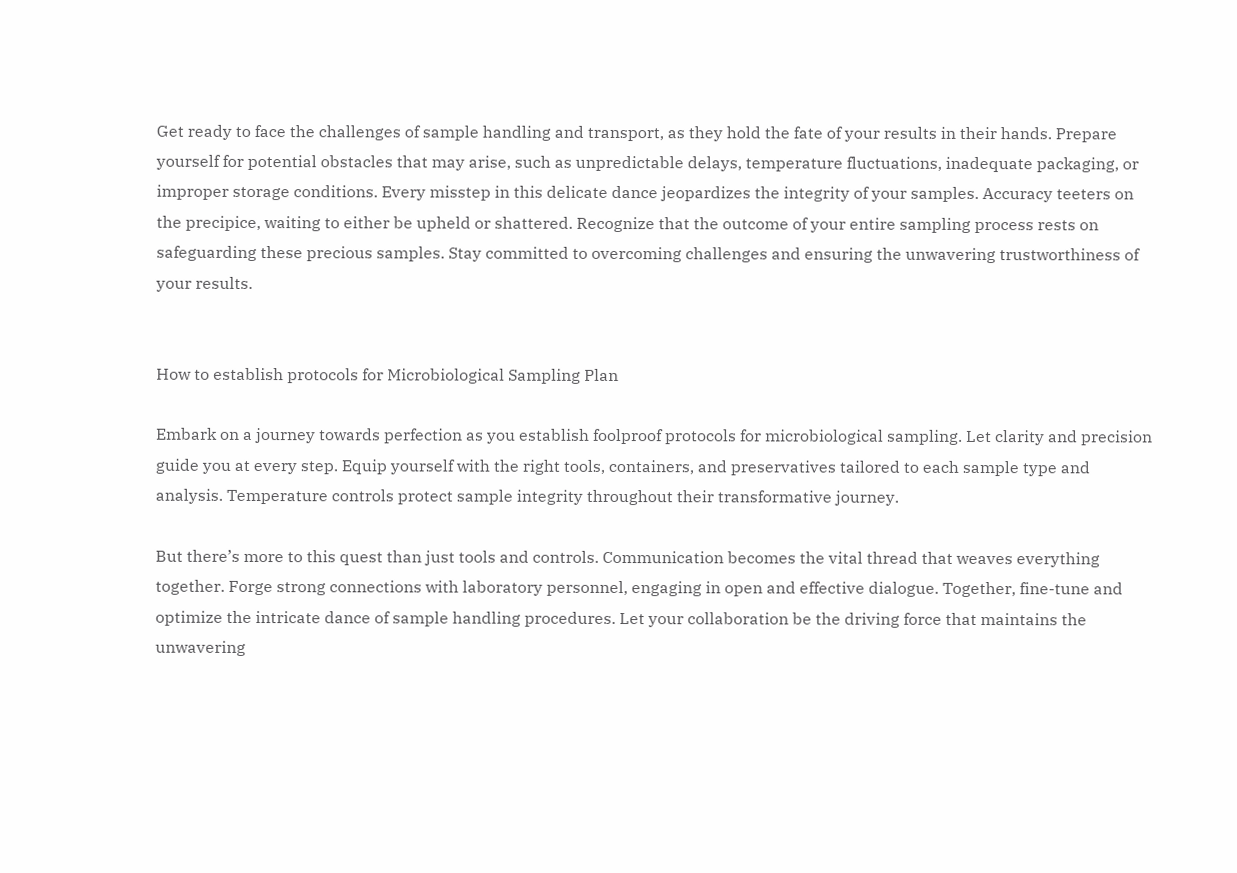Get ready to face the challenges of sample handling and transport, as they hold the fate of your results in their hands. Prepare yourself for potential obstacles that may arise, such as unpredictable delays, temperature fluctuations, inadequate packaging, or improper storage conditions. Every misstep in this delicate dance jeopardizes the integrity of your samples. Accuracy teeters on the precipice, waiting to either be upheld or shattered. Recognize that the outcome of your entire sampling process rests on safeguarding these precious samples. Stay committed to overcoming challenges and ensuring the unwavering trustworthiness of your results.


How to establish protocols for Microbiological Sampling Plan

Embark on a journey towards perfection as you establish foolproof protocols for microbiological sampling. Let clarity and precision guide you at every step. Equip yourself with the right tools, containers, and preservatives tailored to each sample type and analysis. Temperature controls protect sample integrity throughout their transformative journey.

But there’s more to this quest than just tools and controls. Communication becomes the vital thread that weaves everything together. Forge strong connections with laboratory personnel, engaging in open and effective dialogue. Together, fine-tune and optimize the intricate dance of sample handling procedures. Let your collaboration be the driving force that maintains the unwavering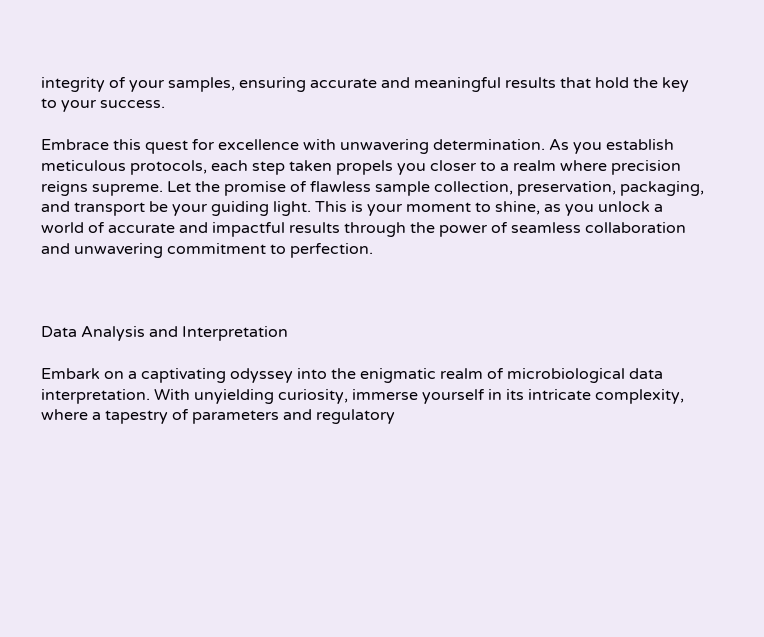integrity of your samples, ensuring accurate and meaningful results that hold the key to your success.

Embrace this quest for excellence with unwavering determination. As you establish meticulous protocols, each step taken propels you closer to a realm where precision reigns supreme. Let the promise of flawless sample collection, preservation, packaging, and transport be your guiding light. This is your moment to shine, as you unlock a world of accurate and impactful results through the power of seamless collaboration and unwavering commitment to perfection.



Data Analysis and Interpretation

Embark on a captivating odyssey into the enigmatic realm of microbiological data interpretation. With unyielding curiosity, immerse yourself in its intricate complexity, where a tapestry of parameters and regulatory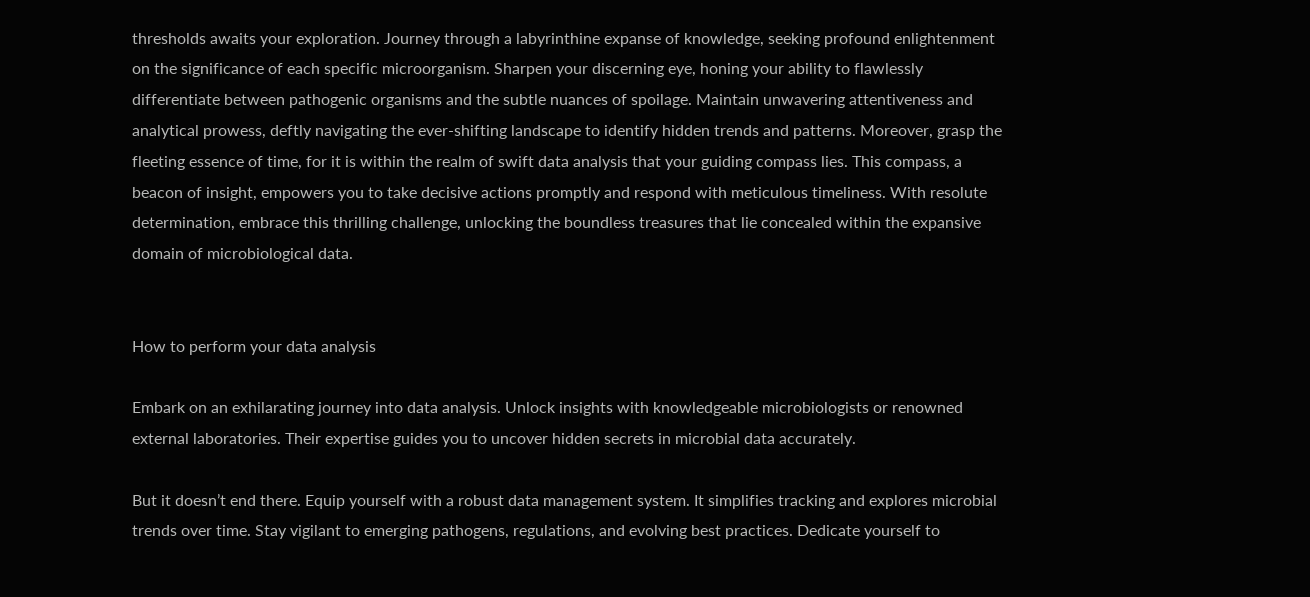thresholds awaits your exploration. Journey through a labyrinthine expanse of knowledge, seeking profound enlightenment on the significance of each specific microorganism. Sharpen your discerning eye, honing your ability to flawlessly differentiate between pathogenic organisms and the subtle nuances of spoilage. Maintain unwavering attentiveness and analytical prowess, deftly navigating the ever-shifting landscape to identify hidden trends and patterns. Moreover, grasp the fleeting essence of time, for it is within the realm of swift data analysis that your guiding compass lies. This compass, a beacon of insight, empowers you to take decisive actions promptly and respond with meticulous timeliness. With resolute determination, embrace this thrilling challenge, unlocking the boundless treasures that lie concealed within the expansive domain of microbiological data.


How to perform your data analysis

Embark on an exhilarating journey into data analysis. Unlock insights with knowledgeable microbiologists or renowned external laboratories. Their expertise guides you to uncover hidden secrets in microbial data accurately.

But it doesn’t end there. Equip yourself with a robust data management system. It simplifies tracking and explores microbial trends over time. Stay vigilant to emerging pathogens, regulations, and evolving best practices. Dedicate yourself to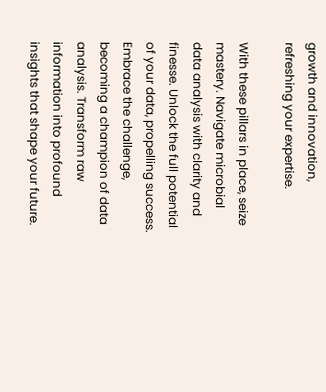growth and innovation, refreshing your expertise.

With these pillars in place, seize mastery. Navigate microbial data analysis with clarity and finesse. Unlock the full potential of your data, propelling success. Embrace the challenge, becoming a champion of data analysis. Transform raw information into profound insights that shape your future.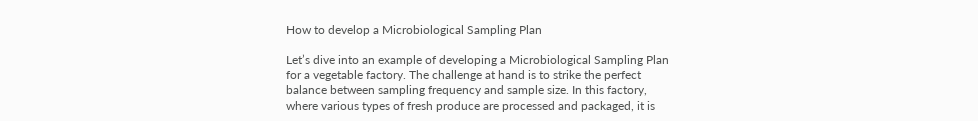How to develop a Microbiological Sampling Plan

Let’s dive into an example of developing a Microbiological Sampling Plan for a vegetable factory. The challenge at hand is to strike the perfect balance between sampling frequency and sample size. In this factory, where various types of fresh produce are processed and packaged, it is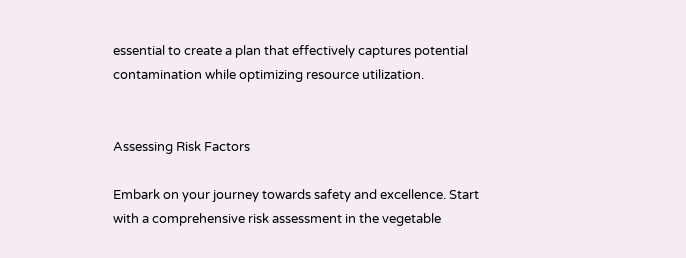essential to create a plan that effectively captures potential contamination while optimizing resource utilization.


Assessing Risk Factors

Embark on your journey towards safety and excellence. Start with a comprehensive risk assessment in the vegetable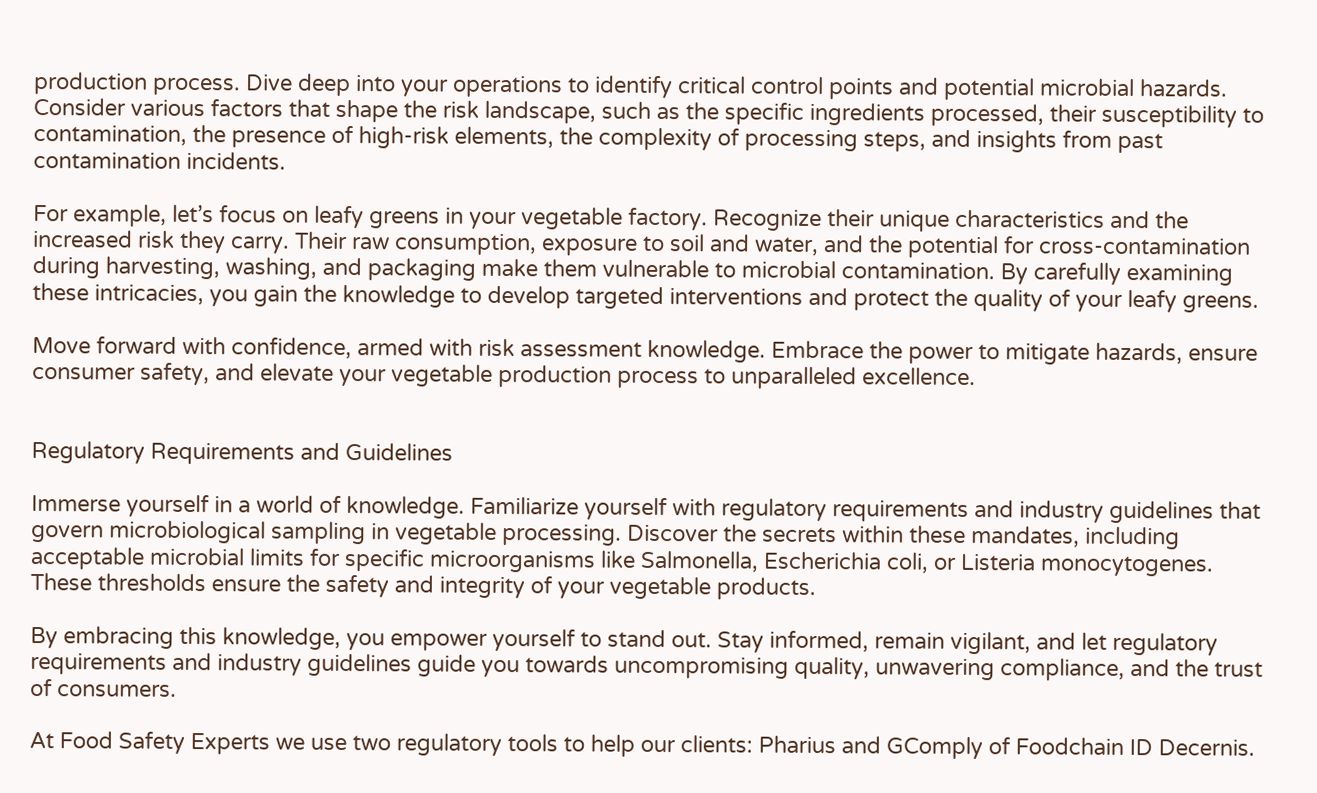production process. Dive deep into your operations to identify critical control points and potential microbial hazards. Consider various factors that shape the risk landscape, such as the specific ingredients processed, their susceptibility to contamination, the presence of high-risk elements, the complexity of processing steps, and insights from past contamination incidents.

For example, let’s focus on leafy greens in your vegetable factory. Recognize their unique characteristics and the increased risk they carry. Their raw consumption, exposure to soil and water, and the potential for cross-contamination during harvesting, washing, and packaging make them vulnerable to microbial contamination. By carefully examining these intricacies, you gain the knowledge to develop targeted interventions and protect the quality of your leafy greens.

Move forward with confidence, armed with risk assessment knowledge. Embrace the power to mitigate hazards, ensure consumer safety, and elevate your vegetable production process to unparalleled excellence.


Regulatory Requirements and Guidelines

Immerse yourself in a world of knowledge. Familiarize yourself with regulatory requirements and industry guidelines that govern microbiological sampling in vegetable processing. Discover the secrets within these mandates, including acceptable microbial limits for specific microorganisms like Salmonella, Escherichia coli, or Listeria monocytogenes. These thresholds ensure the safety and integrity of your vegetable products.

By embracing this knowledge, you empower yourself to stand out. Stay informed, remain vigilant, and let regulatory requirements and industry guidelines guide you towards uncompromising quality, unwavering compliance, and the trust of consumers.

At Food Safety Experts we use two regulatory tools to help our clients: Pharius and GComply of Foodchain ID Decernis.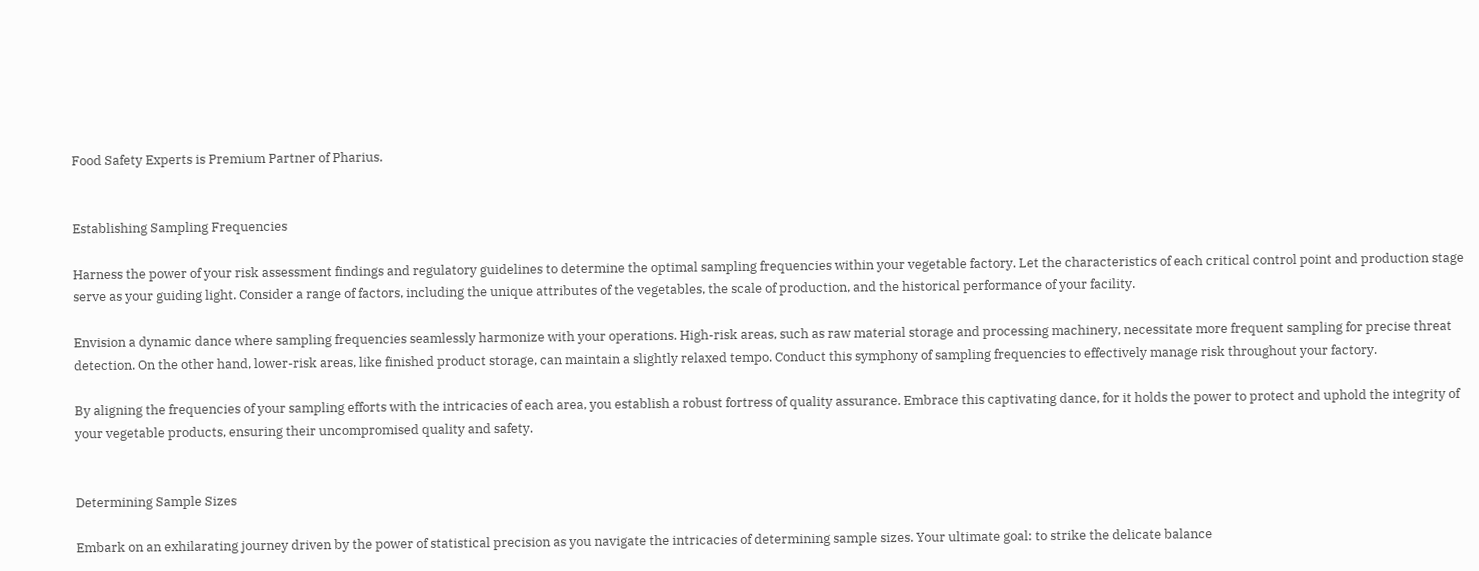Food Safety Experts is Premium Partner of Pharius.


Establishing Sampling Frequencies

Harness the power of your risk assessment findings and regulatory guidelines to determine the optimal sampling frequencies within your vegetable factory. Let the characteristics of each critical control point and production stage serve as your guiding light. Consider a range of factors, including the unique attributes of the vegetables, the scale of production, and the historical performance of your facility.

Envision a dynamic dance where sampling frequencies seamlessly harmonize with your operations. High-risk areas, such as raw material storage and processing machinery, necessitate more frequent sampling for precise threat detection. On the other hand, lower-risk areas, like finished product storage, can maintain a slightly relaxed tempo. Conduct this symphony of sampling frequencies to effectively manage risk throughout your factory.

By aligning the frequencies of your sampling efforts with the intricacies of each area, you establish a robust fortress of quality assurance. Embrace this captivating dance, for it holds the power to protect and uphold the integrity of your vegetable products, ensuring their uncompromised quality and safety.


Determining Sample Sizes

Embark on an exhilarating journey driven by the power of statistical precision as you navigate the intricacies of determining sample sizes. Your ultimate goal: to strike the delicate balance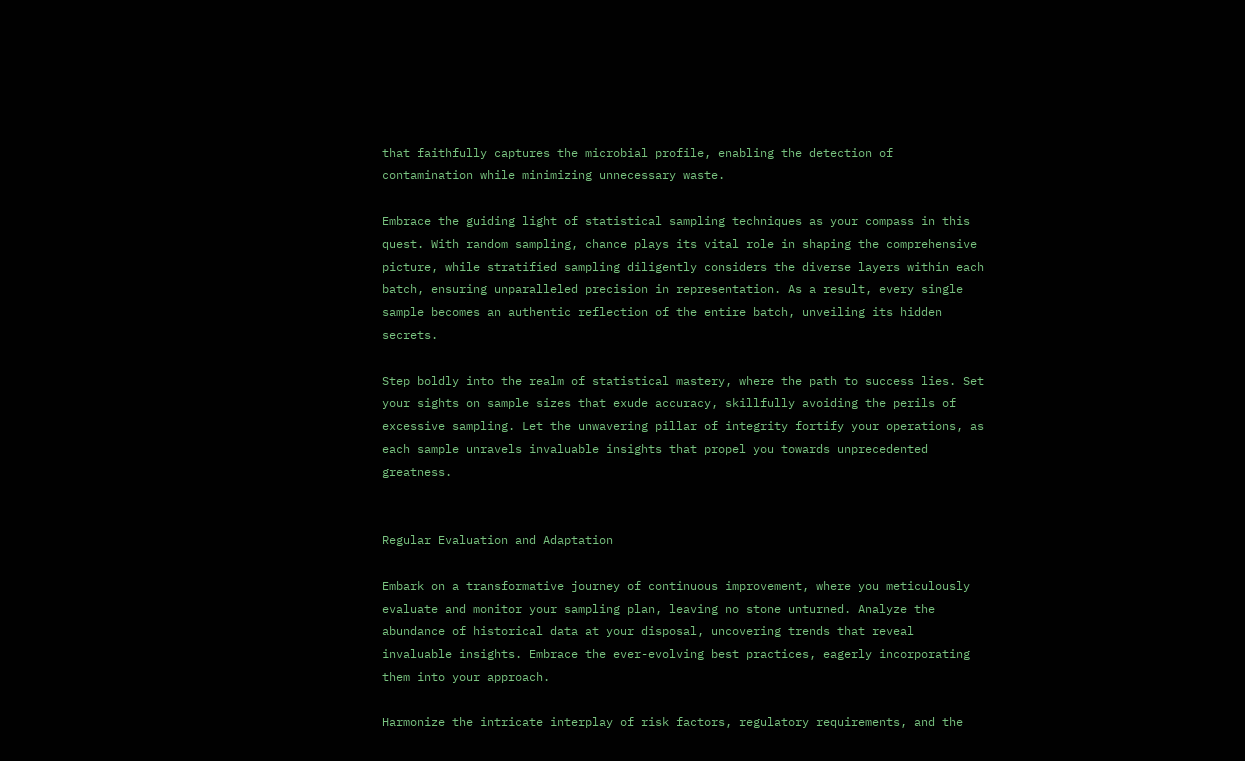that faithfully captures the microbial profile, enabling the detection of contamination while minimizing unnecessary waste.

Embrace the guiding light of statistical sampling techniques as your compass in this quest. With random sampling, chance plays its vital role in shaping the comprehensive picture, while stratified sampling diligently considers the diverse layers within each batch, ensuring unparalleled precision in representation. As a result, every single sample becomes an authentic reflection of the entire batch, unveiling its hidden secrets.

Step boldly into the realm of statistical mastery, where the path to success lies. Set your sights on sample sizes that exude accuracy, skillfully avoiding the perils of excessive sampling. Let the unwavering pillar of integrity fortify your operations, as each sample unravels invaluable insights that propel you towards unprecedented greatness.


Regular Evaluation and Adaptation

Embark on a transformative journey of continuous improvement, where you meticulously evaluate and monitor your sampling plan, leaving no stone unturned. Analyze the abundance of historical data at your disposal, uncovering trends that reveal invaluable insights. Embrace the ever-evolving best practices, eagerly incorporating them into your approach.

Harmonize the intricate interplay of risk factors, regulatory requirements, and the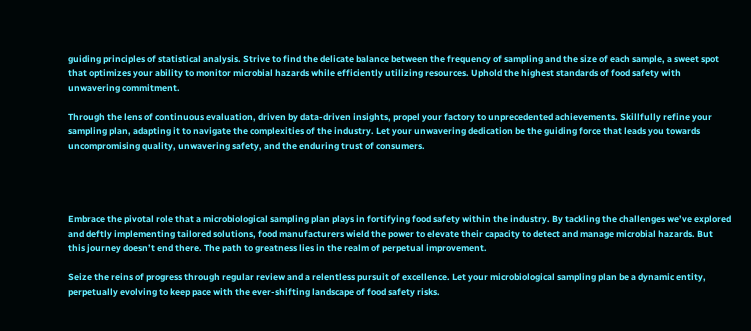guiding principles of statistical analysis. Strive to find the delicate balance between the frequency of sampling and the size of each sample, a sweet spot that optimizes your ability to monitor microbial hazards while efficiently utilizing resources. Uphold the highest standards of food safety with unwavering commitment.

Through the lens of continuous evaluation, driven by data-driven insights, propel your factory to unprecedented achievements. Skillfully refine your sampling plan, adapting it to navigate the complexities of the industry. Let your unwavering dedication be the guiding force that leads you towards uncompromising quality, unwavering safety, and the enduring trust of consumers.




Embrace the pivotal role that a microbiological sampling plan plays in fortifying food safety within the industry. By tackling the challenges we’ve explored and deftly implementing tailored solutions, food manufacturers wield the power to elevate their capacity to detect and manage microbial hazards. But this journey doesn’t end there. The path to greatness lies in the realm of perpetual improvement.

Seize the reins of progress through regular review and a relentless pursuit of excellence. Let your microbiological sampling plan be a dynamic entity, perpetually evolving to keep pace with the ever-shifting landscape of food safety risks.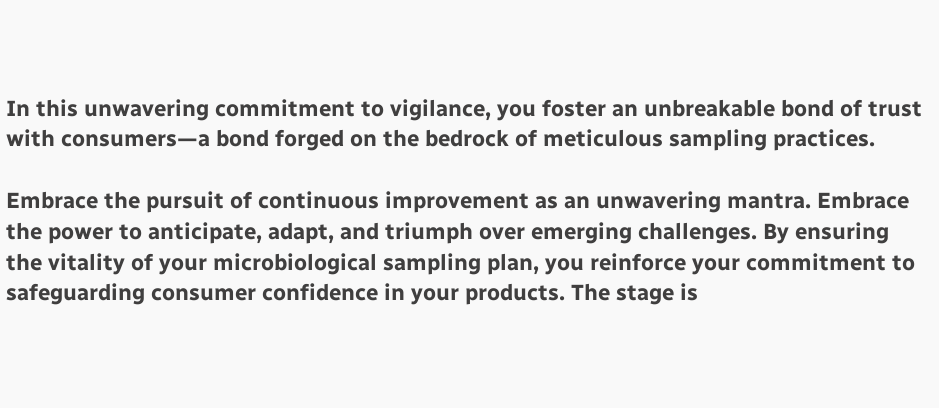In this unwavering commitment to vigilance, you foster an unbreakable bond of trust with consumers—a bond forged on the bedrock of meticulous sampling practices.

Embrace the pursuit of continuous improvement as an unwavering mantra. Embrace the power to anticipate, adapt, and triumph over emerging challenges. By ensuring the vitality of your microbiological sampling plan, you reinforce your commitment to safeguarding consumer confidence in your products. The stage is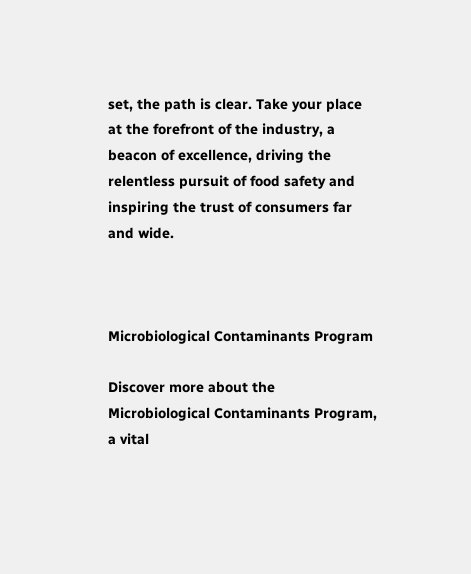set, the path is clear. Take your place at the forefront of the industry, a beacon of excellence, driving the relentless pursuit of food safety and inspiring the trust of consumers far and wide.



Microbiological Contaminants Program

Discover more about the Microbiological Contaminants Program, a vital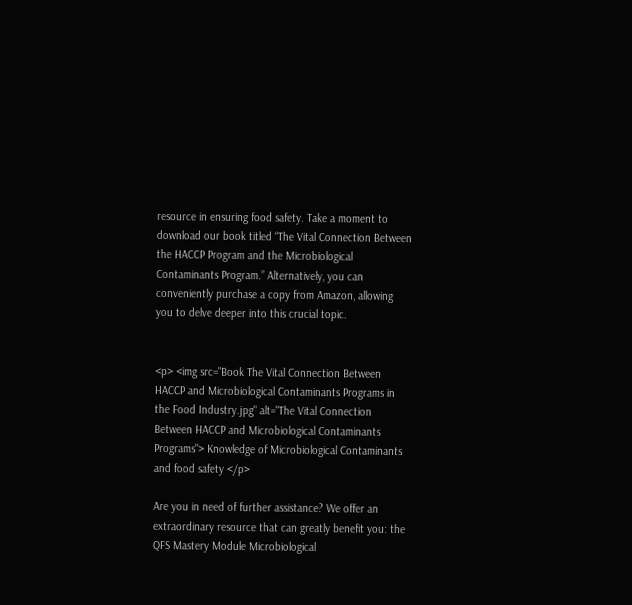resource in ensuring food safety. Take a moment to download our book titled “The Vital Connection Between the HACCP Program and the Microbiological Contaminants Program.” Alternatively, you can conveniently purchase a copy from Amazon, allowing you to delve deeper into this crucial topic.


<p> <img src="Book The Vital Connection Between HACCP and Microbiological Contaminants Programs in the Food Industry.jpg" alt="The Vital Connection Between HACCP and Microbiological Contaminants Programs"> Knowledge of Microbiological Contaminants and food safety </p>

Are you in need of further assistance? We offer an extraordinary resource that can greatly benefit you: the QFS Mastery Module Microbiological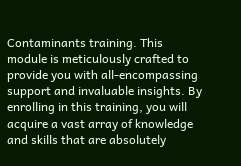Contaminants training. This module is meticulously crafted to provide you with all-encompassing support and invaluable insights. By enrolling in this training, you will acquire a vast array of knowledge and skills that are absolutely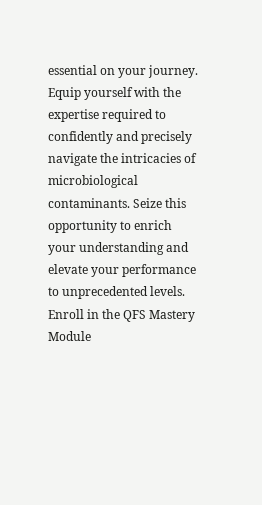essential on your journey. Equip yourself with the expertise required to confidently and precisely navigate the intricacies of microbiological contaminants. Seize this opportunity to enrich your understanding and elevate your performance to unprecedented levels. Enroll in the QFS Mastery Module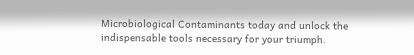Microbiological Contaminants today and unlock the indispensable tools necessary for your triumph.